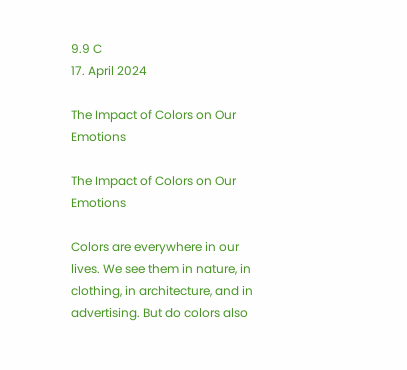9.9 C
17. April 2024

The Impact of Colors on Our Emotions

The Impact of Colors on Our Emotions

Colors are everywhere in our lives. We see them in nature, in clothing, in architecture, and in advertising. But do colors also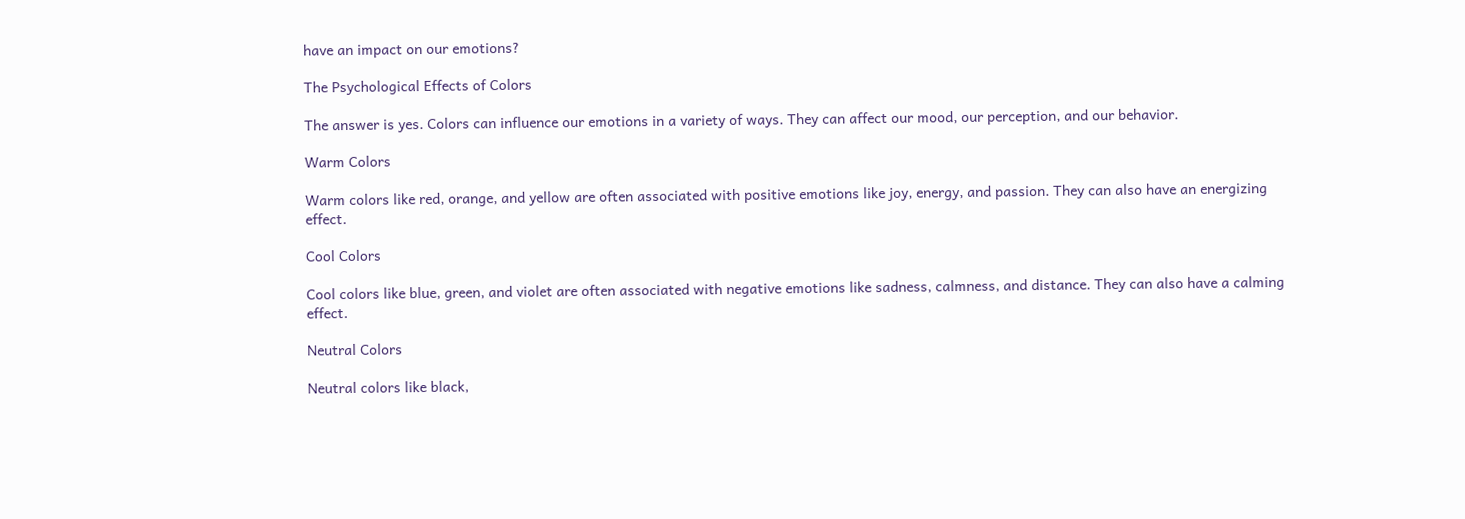have an impact on our emotions?

The Psychological Effects of Colors

The answer is yes. Colors can influence our emotions in a variety of ways. They can affect our mood, our perception, and our behavior.

Warm Colors

Warm colors like red, orange, and yellow are often associated with positive emotions like joy, energy, and passion. They can also have an energizing effect.

Cool Colors

Cool colors like blue, green, and violet are often associated with negative emotions like sadness, calmness, and distance. They can also have a calming effect.

Neutral Colors

Neutral colors like black,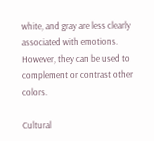white, and gray are less clearly associated with emotions. However, they can be used to complement or contrast other colors.

Cultural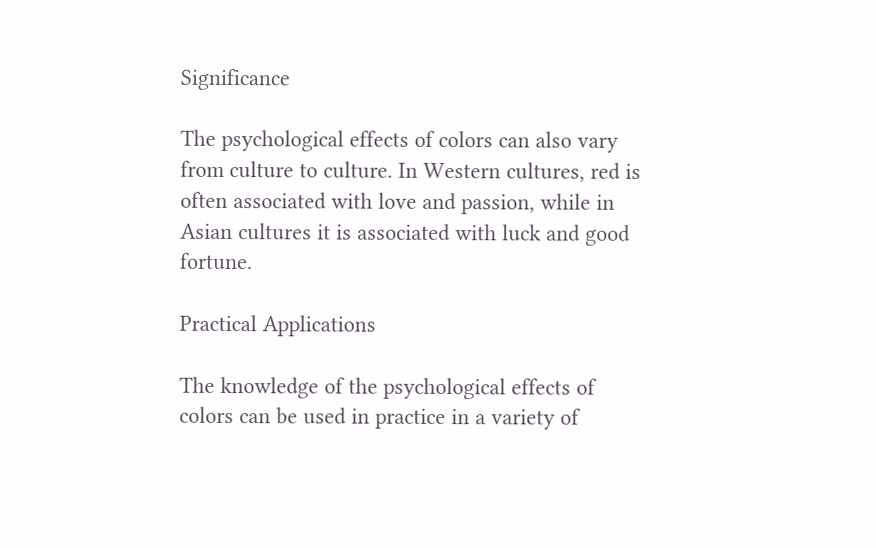Significance

The psychological effects of colors can also vary from culture to culture. In Western cultures, red is often associated with love and passion, while in Asian cultures it is associated with luck and good fortune.

Practical Applications

The knowledge of the psychological effects of colors can be used in practice in a variety of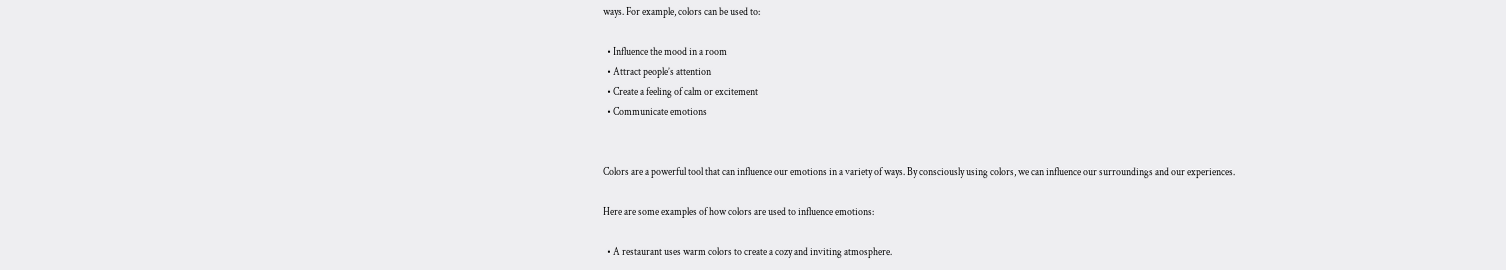ways. For example, colors can be used to:

  • Influence the mood in a room
  • Attract people’s attention
  • Create a feeling of calm or excitement
  • Communicate emotions


Colors are a powerful tool that can influence our emotions in a variety of ways. By consciously using colors, we can influence our surroundings and our experiences.

Here are some examples of how colors are used to influence emotions:

  • A restaurant uses warm colors to create a cozy and inviting atmosphere.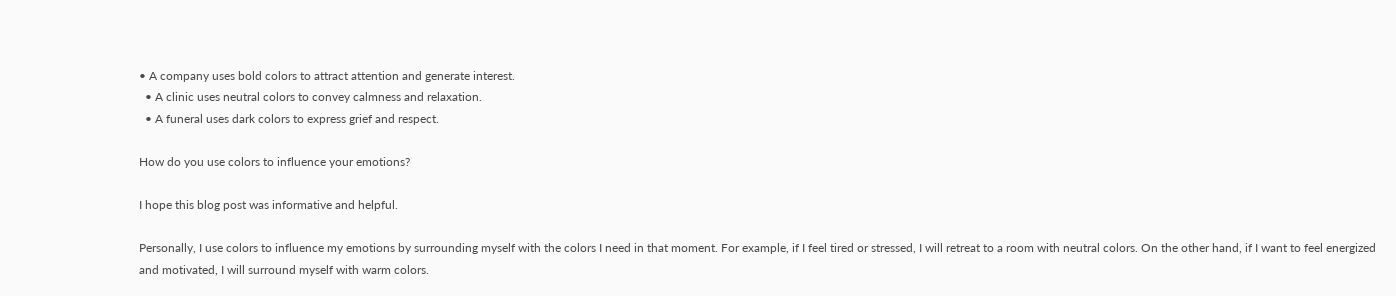• A company uses bold colors to attract attention and generate interest.
  • A clinic uses neutral colors to convey calmness and relaxation.
  • A funeral uses dark colors to express grief and respect.

How do you use colors to influence your emotions?

I hope this blog post was informative and helpful.

Personally, I use colors to influence my emotions by surrounding myself with the colors I need in that moment. For example, if I feel tired or stressed, I will retreat to a room with neutral colors. On the other hand, if I want to feel energized and motivated, I will surround myself with warm colors.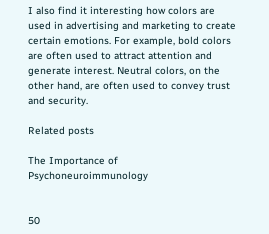I also find it interesting how colors are used in advertising and marketing to create certain emotions. For example, bold colors are often used to attract attention and generate interest. Neutral colors, on the other hand, are often used to convey trust and security.

Related posts

The Importance of Psychoneuroimmunology


50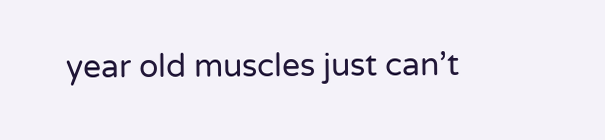year old muscles just can’t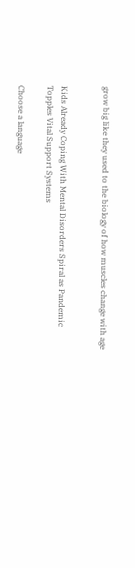grow big like they used to the biology of how muscles change with age


Kids Already Coping With Mental Disorders Spiral as Pandemic Topples Vital Support Systems

Choose a language